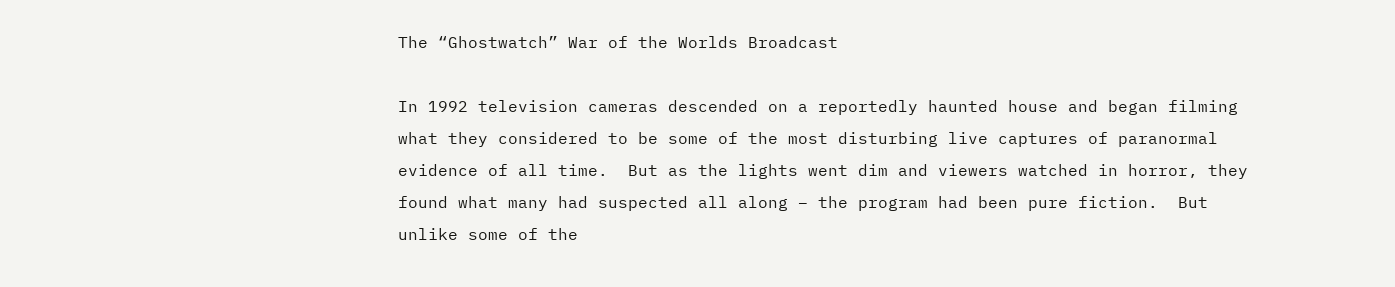The “Ghostwatch” War of the Worlds Broadcast

In 1992 television cameras descended on a reportedly haunted house and began filming what they considered to be some of the most disturbing live captures of paranormal evidence of all time.  But as the lights went dim and viewers watched in horror, they found what many had suspected all along – the program had been pure fiction.  But unlike some of the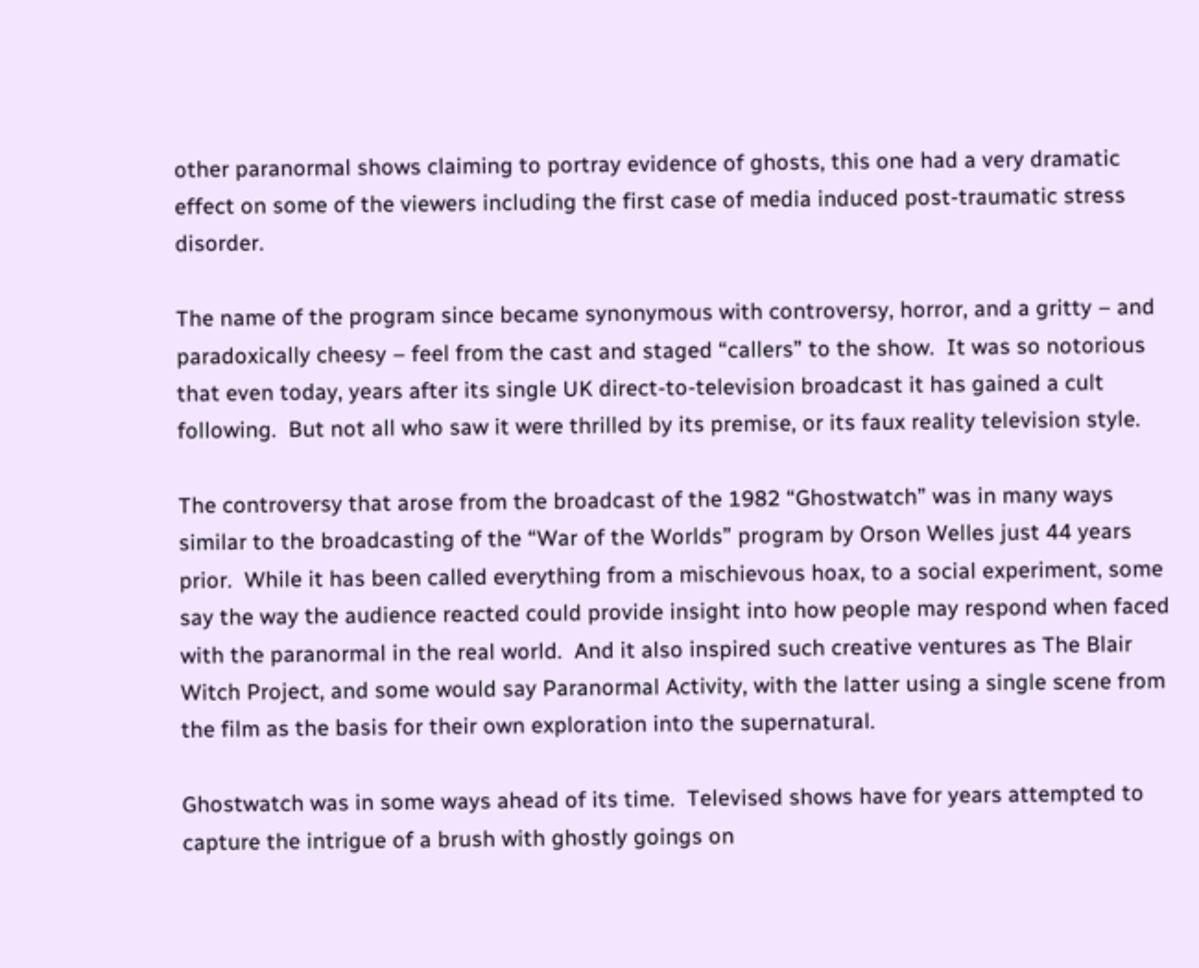other paranormal shows claiming to portray evidence of ghosts, this one had a very dramatic effect on some of the viewers including the first case of media induced post-traumatic stress disorder.

The name of the program since became synonymous with controversy, horror, and a gritty – and paradoxically cheesy – feel from the cast and staged “callers” to the show.  It was so notorious that even today, years after its single UK direct-to-television broadcast it has gained a cult following.  But not all who saw it were thrilled by its premise, or its faux reality television style.

The controversy that arose from the broadcast of the 1982 “Ghostwatch” was in many ways similar to the broadcasting of the “War of the Worlds” program by Orson Welles just 44 years prior.  While it has been called everything from a mischievous hoax, to a social experiment, some say the way the audience reacted could provide insight into how people may respond when faced with the paranormal in the real world.  And it also inspired such creative ventures as The Blair Witch Project, and some would say Paranormal Activity, with the latter using a single scene from the film as the basis for their own exploration into the supernatural.

Ghostwatch was in some ways ahead of its time.  Televised shows have for years attempted to capture the intrigue of a brush with ghostly goings on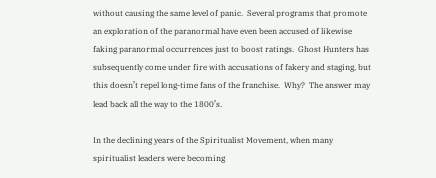without causing the same level of panic.  Several programs that promote an exploration of the paranormal have even been accused of likewise faking paranormal occurrences just to boost ratings.  Ghost Hunters has subsequently come under fire with accusations of fakery and staging, but this doesn’t repel long-time fans of the franchise.  Why?  The answer may lead back all the way to the 1800’s.

In the declining years of the Spiritualist Movement, when many spiritualist leaders were becoming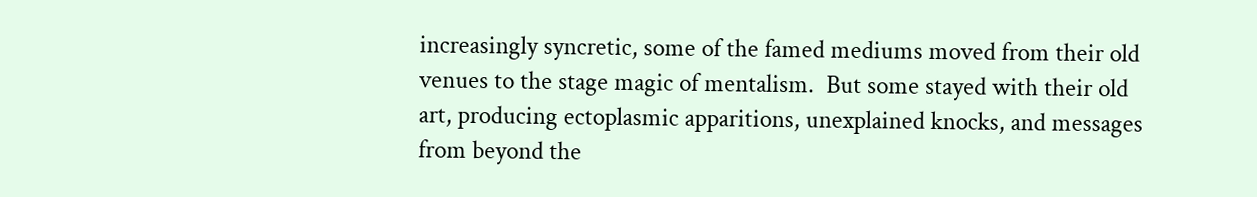increasingly syncretic, some of the famed mediums moved from their old venues to the stage magic of mentalism.  But some stayed with their old art, producing ectoplasmic apparitions, unexplained knocks, and messages from beyond the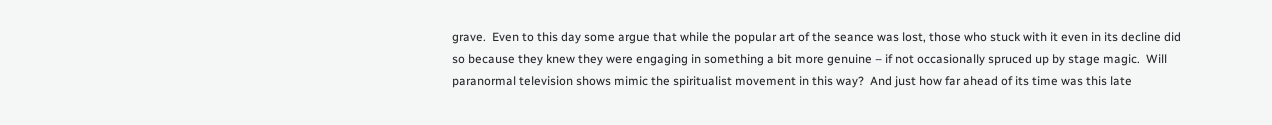grave.  Even to this day some argue that while the popular art of the seance was lost, those who stuck with it even in its decline did so because they knew they were engaging in something a bit more genuine – if not occasionally spruced up by stage magic.  Will paranormal television shows mimic the spiritualist movement in this way?  And just how far ahead of its time was this late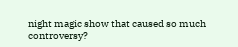night magic show that caused so much controversy?